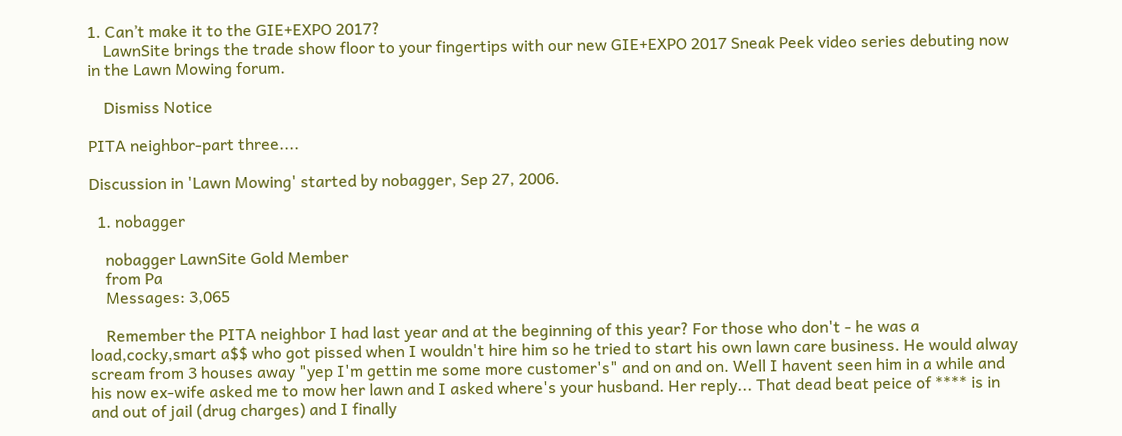1. Can’t make it to the GIE+EXPO 2017?
    LawnSite brings the trade show floor to your fingertips with our new GIE+EXPO 2017 Sneak Peek video series debuting now in the Lawn Mowing forum.

    Dismiss Notice

PITA neighbor-part three....

Discussion in 'Lawn Mowing' started by nobagger, Sep 27, 2006.

  1. nobagger

    nobagger LawnSite Gold Member
    from Pa
    Messages: 3,065

    Remember the PITA neighbor I had last year and at the beginning of this year? For those who don't - he was a load,cocky,smart a$$ who got pissed when I wouldn't hire him so he tried to start his own lawn care business. He would alway scream from 3 houses away "yep I'm gettin me some more customer's" and on and on. Well I havent seen him in a while and his now ex-wife asked me to mow her lawn and I asked where's your husband. Her reply... That dead beat peice of **** is in and out of jail (drug charges) and I finally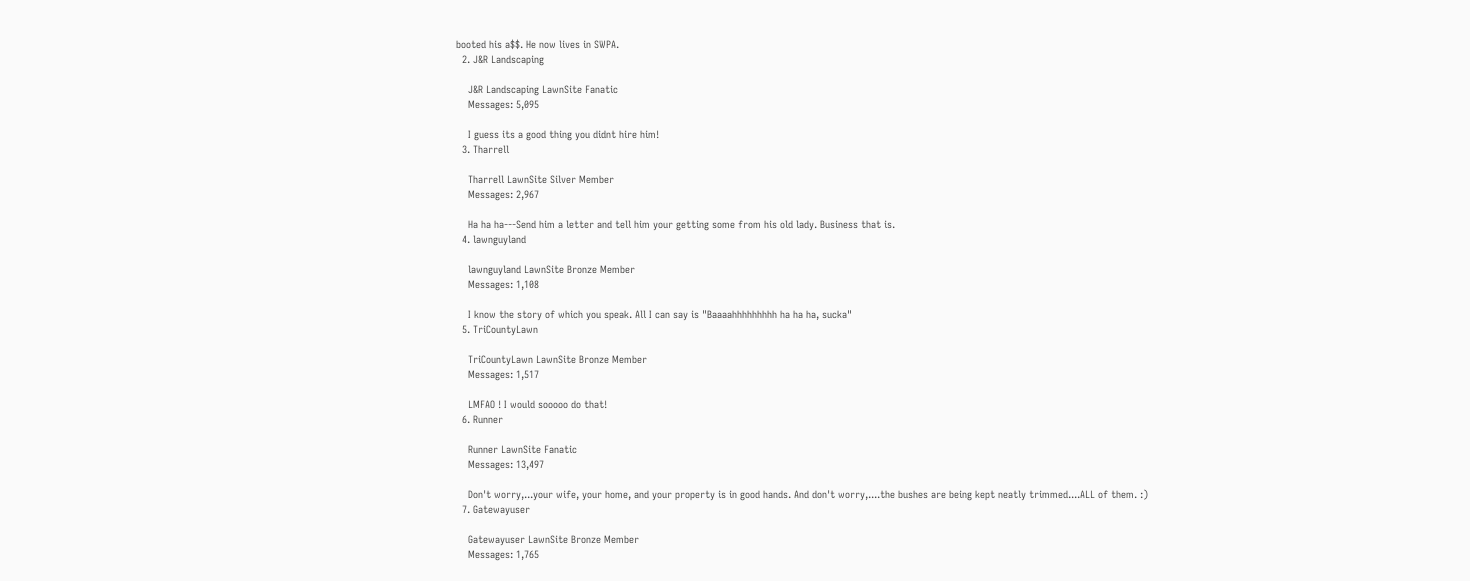booted his a$$. He now lives in SWPA.
  2. J&R Landscaping

    J&R Landscaping LawnSite Fanatic
    Messages: 5,095

    I guess its a good thing you didnt hire him!
  3. Tharrell

    Tharrell LawnSite Silver Member
    Messages: 2,967

    Ha ha ha---Send him a letter and tell him your getting some from his old lady. Business that is.
  4. lawnguyland

    lawnguyland LawnSite Bronze Member
    Messages: 1,108

    I know the story of which you speak. All I can say is "Baaaahhhhhhhhh ha ha ha, sucka"
  5. TriCountyLawn

    TriCountyLawn LawnSite Bronze Member
    Messages: 1,517

    LMFAO ! I would sooooo do that!
  6. Runner

    Runner LawnSite Fanatic
    Messages: 13,497

    Don't worry,...your wife, your home, and your property is in good hands. And don't worry,....the bushes are being kept neatly trimmed....ALL of them. :)
  7. Gatewayuser

    Gatewayuser LawnSite Bronze Member
    Messages: 1,765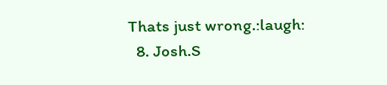Thats just wrong.:laugh:
  8. Josh.S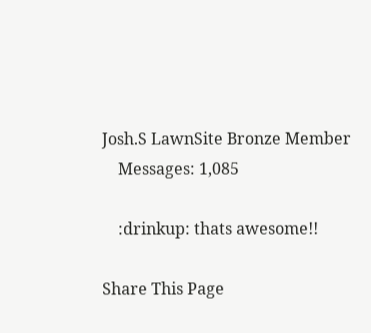Josh.S LawnSite Bronze Member
    Messages: 1,085

    :drinkup: thats awesome!!

Share This Page